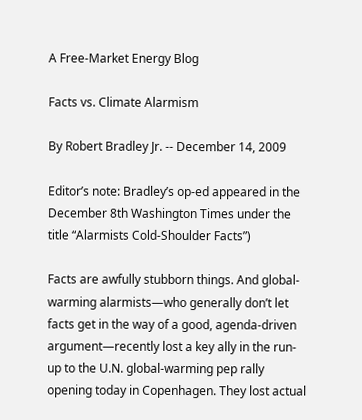A Free-Market Energy Blog

Facts vs. Climate Alarmism

By Robert Bradley Jr. -- December 14, 2009

Editor’s note: Bradley’s op-ed appeared in the December 8th Washington Times under the title “Alarmists Cold-Shoulder Facts”)

Facts are awfully stubborn things. And global-warming alarmists—who generally don’t let facts get in the way of a good, agenda-driven argument—recently lost a key ally in the run-up to the U.N. global-warming pep rally opening today in Copenhagen. They lost actual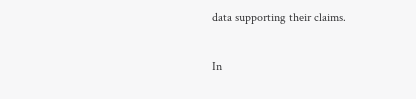data supporting their claims.

In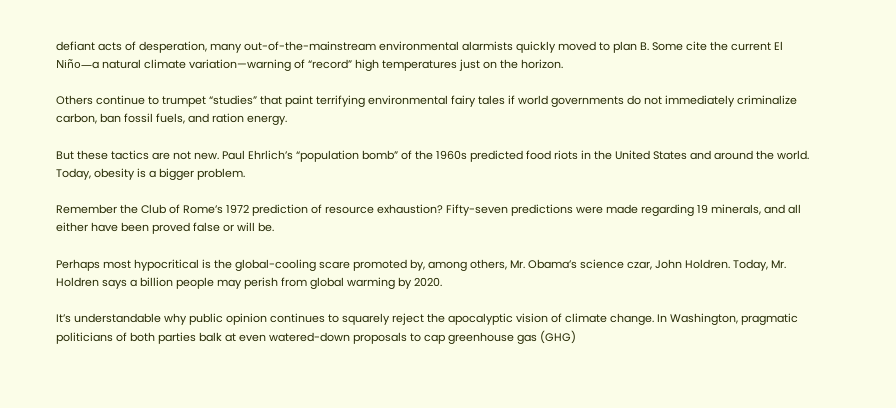defiant acts of desperation, many out-of-the-mainstream environmental alarmists quickly moved to plan B. Some cite the current El Niño—a natural climate variation—warning of “record” high temperatures just on the horizon.

Others continue to trumpet “studies” that paint terrifying environmental fairy tales if world governments do not immediately criminalize carbon, ban fossil fuels, and ration energy.

But these tactics are not new. Paul Ehrlich’s “population bomb” of the 1960s predicted food riots in the United States and around the world. Today, obesity is a bigger problem.

Remember the Club of Rome’s 1972 prediction of resource exhaustion? Fifty-seven predictions were made regarding 19 minerals, and all either have been proved false or will be.

Perhaps most hypocritical is the global-cooling scare promoted by, among others, Mr. Obama’s science czar, John Holdren. Today, Mr. Holdren says a billion people may perish from global warming by 2020.

It’s understandable why public opinion continues to squarely reject the apocalyptic vision of climate change. In Washington, pragmatic politicians of both parties balk at even watered-down proposals to cap greenhouse gas (GHG)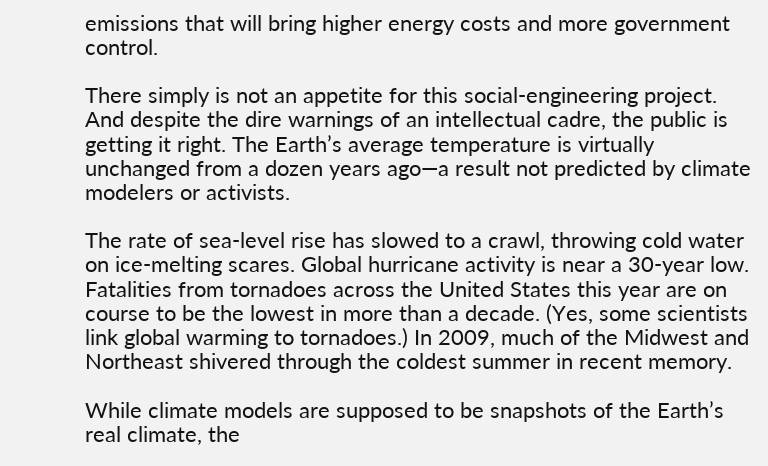emissions that will bring higher energy costs and more government control.

There simply is not an appetite for this social-engineering project. And despite the dire warnings of an intellectual cadre, the public is getting it right. The Earth’s average temperature is virtually unchanged from a dozen years ago—a result not predicted by climate modelers or activists.

The rate of sea-level rise has slowed to a crawl, throwing cold water on ice-melting scares. Global hurricane activity is near a 30-year low. Fatalities from tornadoes across the United States this year are on course to be the lowest in more than a decade. (Yes, some scientists link global warming to tornadoes.) In 2009, much of the Midwest and Northeast shivered through the coldest summer in recent memory.

While climate models are supposed to be snapshots of the Earth’s real climate, the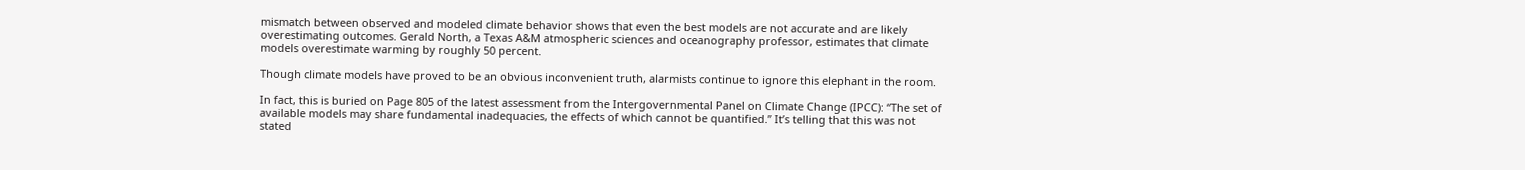mismatch between observed and modeled climate behavior shows that even the best models are not accurate and are likely overestimating outcomes. Gerald North, a Texas A&M atmospheric sciences and oceanography professor, estimates that climate models overestimate warming by roughly 50 percent.

Though climate models have proved to be an obvious inconvenient truth, alarmists continue to ignore this elephant in the room.

In fact, this is buried on Page 805 of the latest assessment from the Intergovernmental Panel on Climate Change (IPCC): “The set of available models may share fundamental inadequacies, the effects of which cannot be quantified.” It’s telling that this was not stated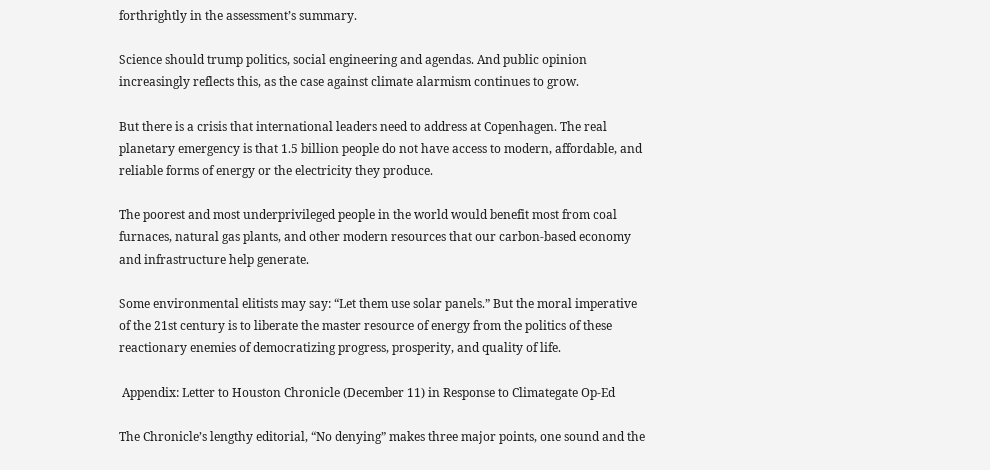forthrightly in the assessment’s summary.

Science should trump politics, social engineering and agendas. And public opinion increasingly reflects this, as the case against climate alarmism continues to grow.

But there is a crisis that international leaders need to address at Copenhagen. The real planetary emergency is that 1.5 billion people do not have access to modern, affordable, and reliable forms of energy or the electricity they produce.

The poorest and most underprivileged people in the world would benefit most from coal furnaces, natural gas plants, and other modern resources that our carbon-based economy and infrastructure help generate.

Some environmental elitists may say: “Let them use solar panels.” But the moral imperative of the 21st century is to liberate the master resource of energy from the politics of these reactionary enemies of democratizing progress, prosperity, and quality of life.

 Appendix: Letter to Houston Chronicle (December 11) in Response to Climategate Op-Ed

The Chronicle’s lengthy editorial, “No denying” makes three major points, one sound and the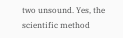two unsound. Yes, the scientific method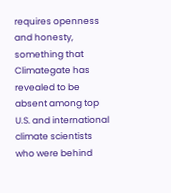requires openness and honesty, something that Climategate has revealed to be absent among top U.S. and international climate scientists who were behind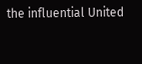the influential United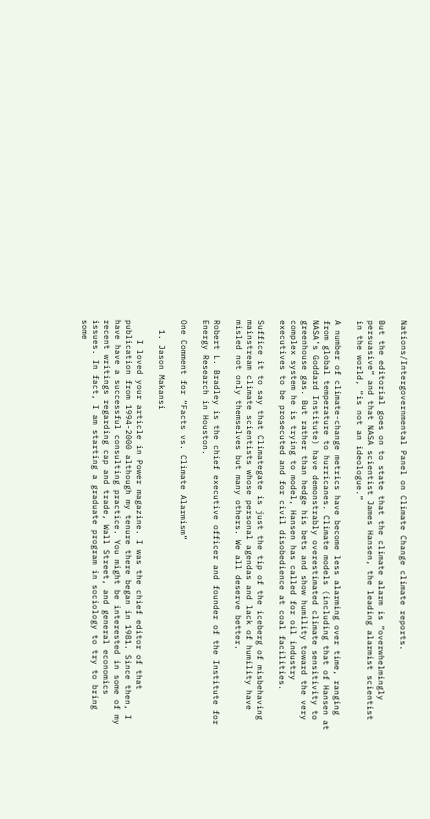Nations/Intergovernmental Panel on Climate Change climate reports.

But the editorial goes on to state that the climate alarm is “overwhelmingly persuasive” and that NASA scientist James Hansen, the leading alarmist scientist in the world, “is not an ideologue.”

A number of climate-change metrics have become less alarming over time, ranging from global temperature to hurricanes. Climate models (including that of Hansen at NASA’s Goddard Institute) have demonstrably overestimated climate sensitivity to greenhouse gas. But rather than hedge his bets and show humility toward the very complex system he is trying to model, Hansen has called for oil industry executives to be prosecuted and for civil disobedience at coal facilities.

Suffice it to say that Climategate is just the tip of the iceberg of misbehaving mainstream climate scientists whose personal agendas and lack of humility have misled not only themselves but many others. We all deserve better.

Robert L. Bradley is the chief executive officer and founder of the Institute for Energy Research in Houston.

One Comment for “Facts vs. Climate Alarmism”

  1. Jason Makansi

    I loved your article in Power magazine. I was the chief editor of that publication from 1994-2000 although my tenure there began in 1981. Since then, I have have a successful consulting practice. You might be interested in some of my recent writings regarding cap and trade, Wall Street, and general economics issues. In fact, I am starting a graduate program in sociology to try to bring some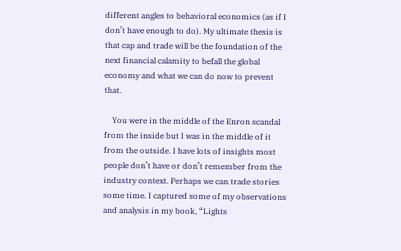different angles to behavioral economics (as if I don’t have enough to do). My ultimate thesis is that cap and trade will be the foundation of the next financial calamity to befall the global economy and what we can do now to prevent that.

    You were in the middle of the Enron scandal from the inside but I was in the middle of it from the outside. I have lots of insights most people don’t have or don’t remember from the industry context. Perhaps we can trade stories some time. I captured some of my observations and analysis in my book, “Lights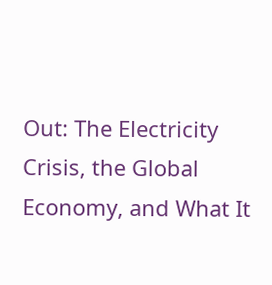Out: The Electricity Crisis, the Global Economy, and What It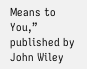Means to You,” published by John Wiley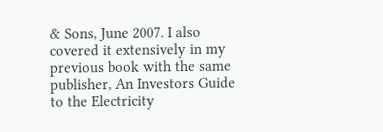& Sons, June 2007. I also covered it extensively in my previous book with the same publisher, An Investors Guide to the Electricity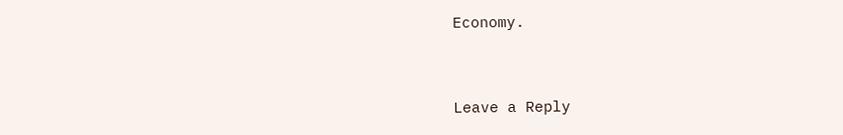Economy.


Leave a Reply